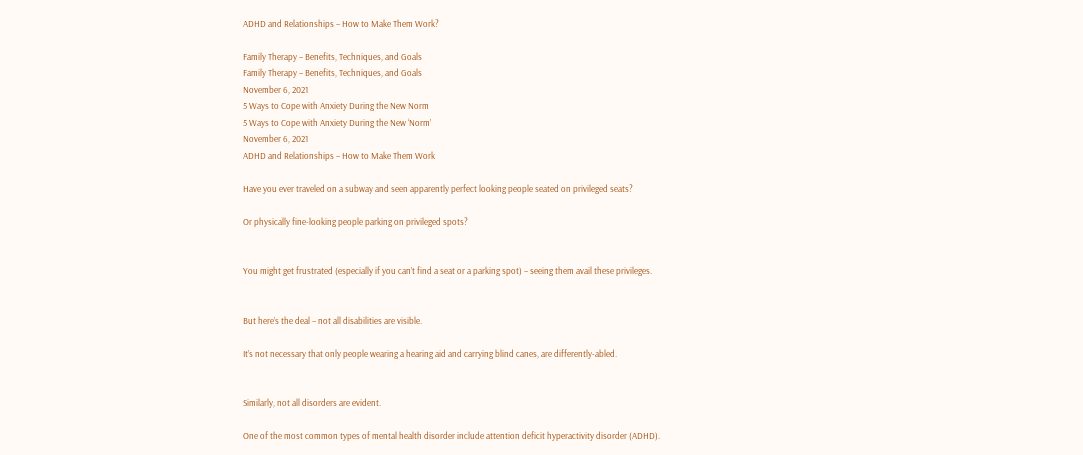ADHD and Relationships – How to Make Them Work?

Family Therapy – Benefits, Techniques, and Goals
Family Therapy – Benefits, Techniques, and Goals
November 6, 2021
5 Ways to Cope with Anxiety During the New Norm
5 Ways to Cope with Anxiety During the New ‘Norm’
November 6, 2021
ADHD and Relationships – How to Make Them Work

Have you ever traveled on a subway and seen apparently perfect looking people seated on privileged seats?

Or physically fine-looking people parking on privileged spots?


You might get frustrated (especially if you can’t find a seat or a parking spot) – seeing them avail these privileges.


But here’s the deal – not all disabilities are visible.

It’s not necessary that only people wearing a hearing aid and carrying blind canes, are differently-abled.


Similarly, not all disorders are evident.

One of the most common types of mental health disorder include attention deficit hyperactivity disorder (ADHD).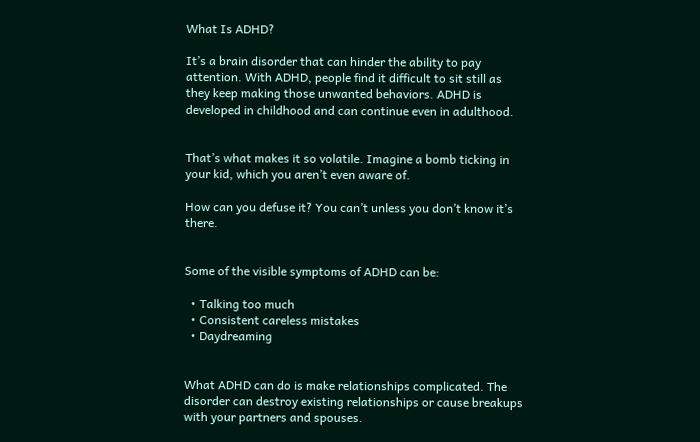What Is ADHD?

It’s a brain disorder that can hinder the ability to pay attention. With ADHD, people find it difficult to sit still as they keep making those unwanted behaviors. ADHD is developed in childhood and can continue even in adulthood.


That’s what makes it so volatile. Imagine a bomb ticking in your kid, which you aren’t even aware of.

How can you defuse it? You can’t unless you don’t know it’s there.


Some of the visible symptoms of ADHD can be:

  • Talking too much
  • Consistent careless mistakes
  • Daydreaming


What ADHD can do is make relationships complicated. The disorder can destroy existing relationships or cause breakups with your partners and spouses.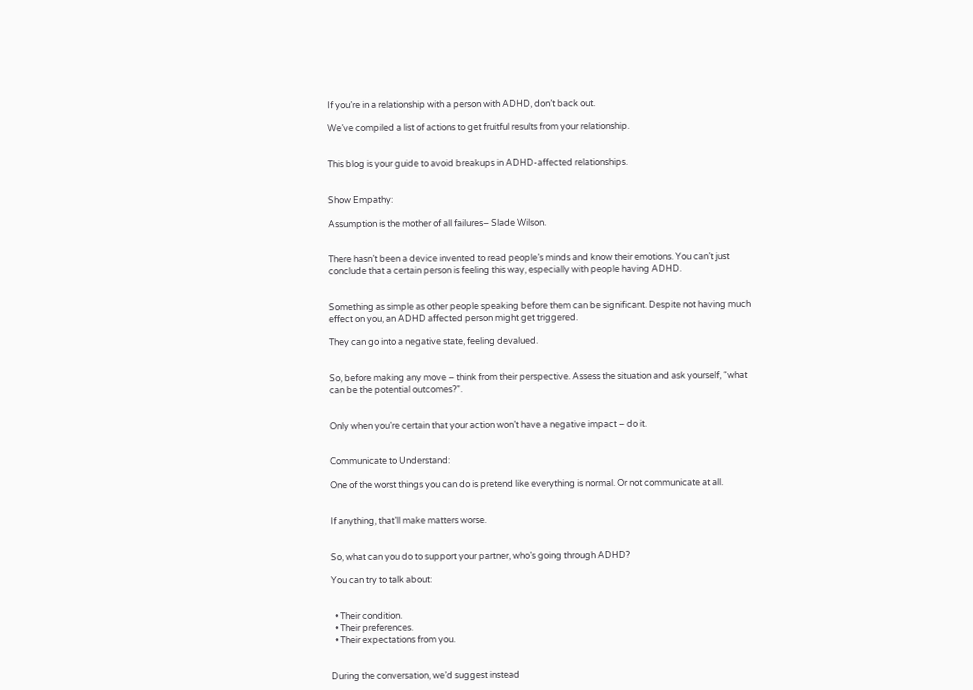If you’re in a relationship with a person with ADHD, don’t back out.

We’ve compiled a list of actions to get fruitful results from your relationship.


This blog is your guide to avoid breakups in ADHD-affected relationships.


Show Empathy:

Assumption is the mother of all failures– Slade Wilson.


There hasn’t been a device invented to read people’s minds and know their emotions. You can’t just conclude that a certain person is feeling this way, especially with people having ADHD.


Something as simple as other people speaking before them can be significant. Despite not having much effect on you, an ADHD affected person might get triggered.

They can go into a negative state, feeling devalued.


So, before making any move – think from their perspective. Assess the situation and ask yourself, “what can be the potential outcomes?”.


Only when you’re certain that your action won’t have a negative impact – do it.


Communicate to Understand:

One of the worst things you can do is pretend like everything is normal. Or not communicate at all.


If anything, that’ll make matters worse.


So, what can you do to support your partner, who’s going through ADHD?

You can try to talk about:


  • Their condition.
  • Their preferences.
  • Their expectations from you.


During the conversation, we’d suggest instead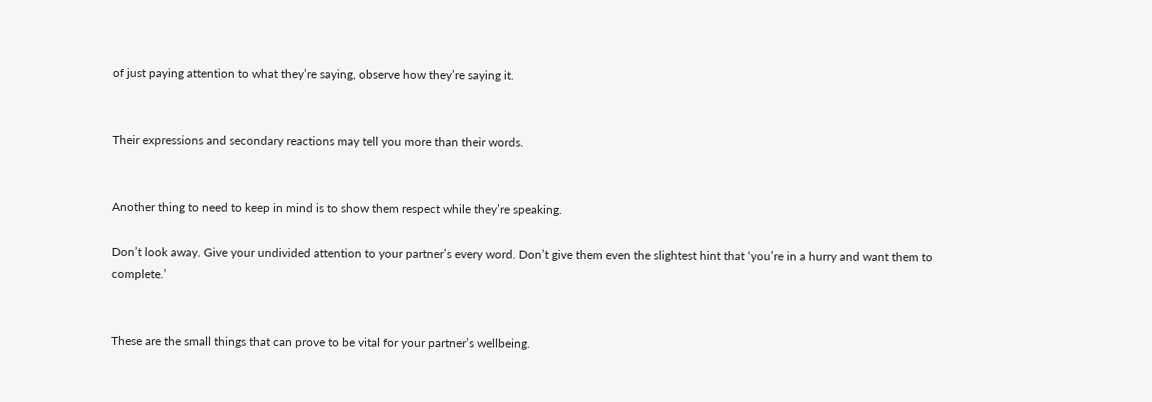of just paying attention to what they’re saying, observe how they’re saying it.


Their expressions and secondary reactions may tell you more than their words.


Another thing to need to keep in mind is to show them respect while they’re speaking.

Don’t look away. Give your undivided attention to your partner’s every word. Don’t give them even the slightest hint that ‘you’re in a hurry and want them to complete.’


These are the small things that can prove to be vital for your partner’s wellbeing.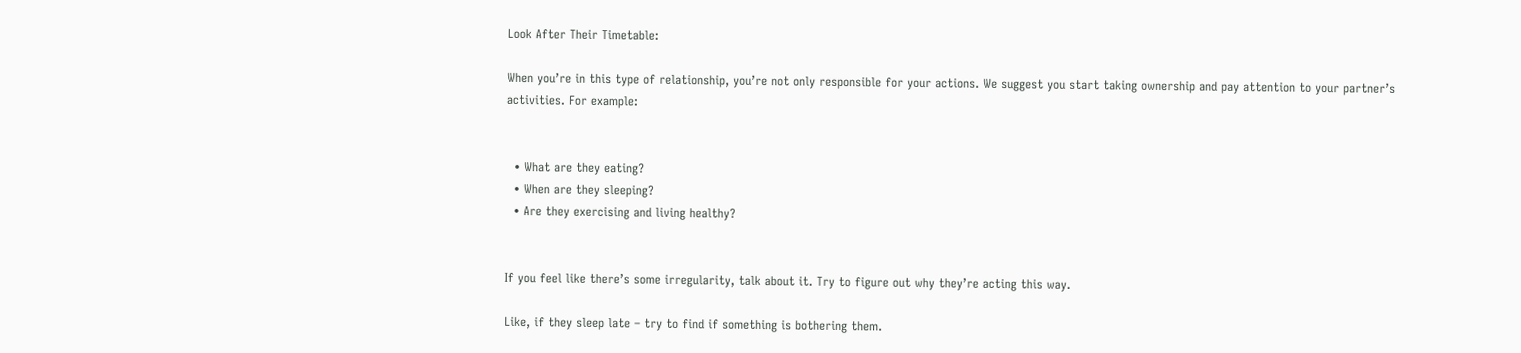Look After Their Timetable:

When you’re in this type of relationship, you’re not only responsible for your actions. We suggest you start taking ownership and pay attention to your partner’s activities. For example:


  • What are they eating?
  • When are they sleeping?
  • Are they exercising and living healthy?


If you feel like there’s some irregularity, talk about it. Try to figure out why they’re acting this way.

Like, if they sleep late – try to find if something is bothering them.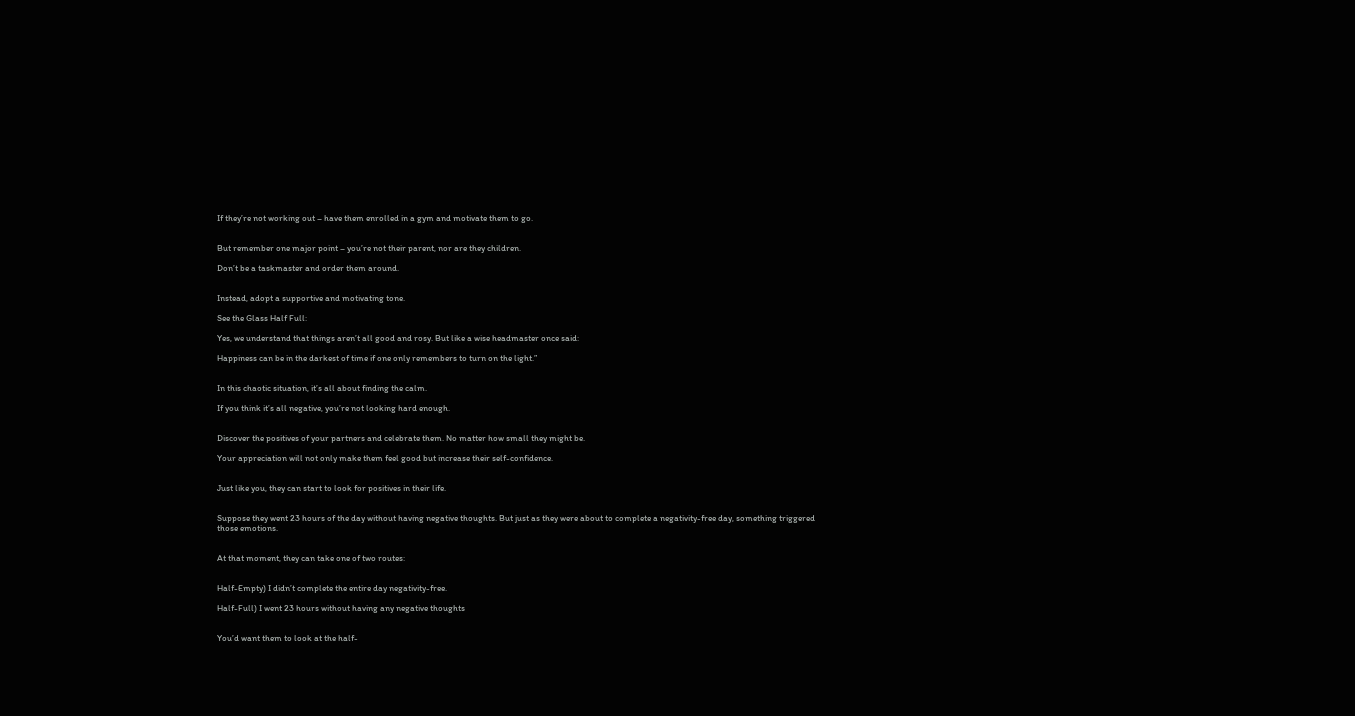If they’re not working out – have them enrolled in a gym and motivate them to go.


But remember one major point – you’re not their parent, nor are they children.

Don’t be a taskmaster and order them around.


Instead, adopt a supportive and motivating tone.

See the Glass Half Full:

Yes, we understand that things aren’t all good and rosy. But like a wise headmaster once said:

Happiness can be in the darkest of time if one only remembers to turn on the light.”


In this chaotic situation, it’s all about finding the calm.

If you think it’s all negative, you’re not looking hard enough.


Discover the positives of your partners and celebrate them. No matter how small they might be.

Your appreciation will not only make them feel good but increase their self-confidence.


Just like you, they can start to look for positives in their life.


Suppose they went 23 hours of the day without having negative thoughts. But just as they were about to complete a negativity-free day, something triggered those emotions.


At that moment, they can take one of two routes:


Half-Empty) I didn’t complete the entire day negativity-free.

Half-Full) I went 23 hours without having any negative thoughts


You’d want them to look at the half-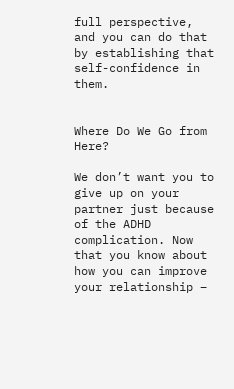full perspective, and you can do that by establishing that self-confidence in them.


Where Do We Go from Here?

We don’t want you to give up on your partner just because of the ADHD complication. Now that you know about how you can improve your relationship –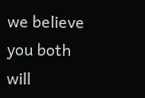we believe you both will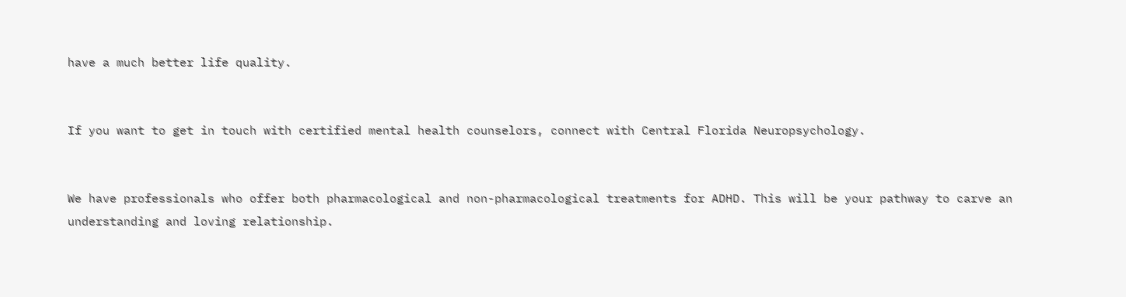have a much better life quality.


If you want to get in touch with certified mental health counselors, connect with Central Florida Neuropsychology.


We have professionals who offer both pharmacological and non-pharmacological treatments for ADHD. This will be your pathway to carve an understanding and loving relationship.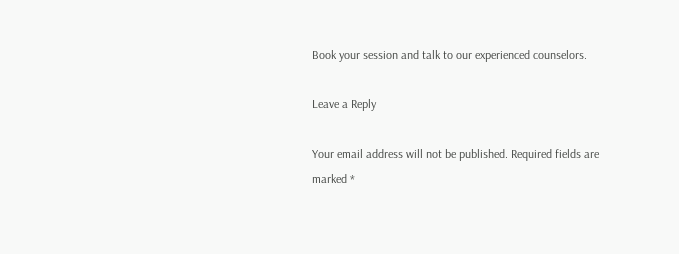Book your session and talk to our experienced counselors.

Leave a Reply

Your email address will not be published. Required fields are marked *